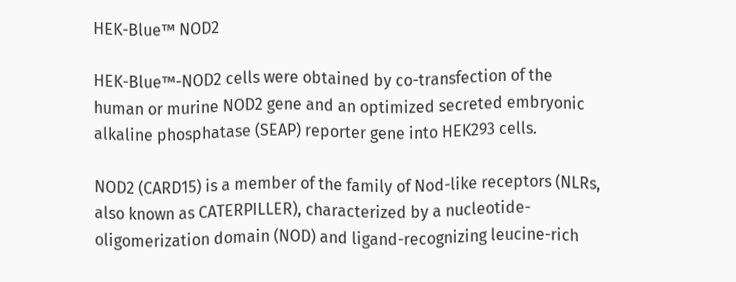HEK-Blue™ NOD2

HEK-Blue™-NOD2 cells were obtained by co-transfection of the human or murine NOD2 gene and an optimized secreted embryonic alkaline phosphatase (SEAP) reporter gene into HEK293 cells.

NOD2 (CARD15) is a member of the family of Nod-like receptors (NLRs, also known as CATERPILLER), characterized by a nucleotide-oligomerization domain (NOD) and ligand-recognizing leucine-rich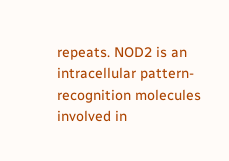repeats. NOD2 is an intracellular pattern-recognition molecules involved in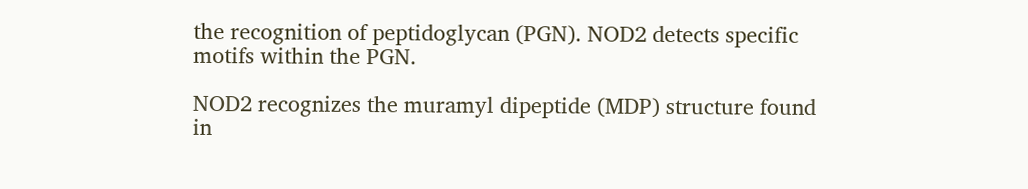the recognition of peptidoglycan (PGN). NOD2 detects specific motifs within the PGN.

NOD2 recognizes the muramyl dipeptide (MDP) structure found in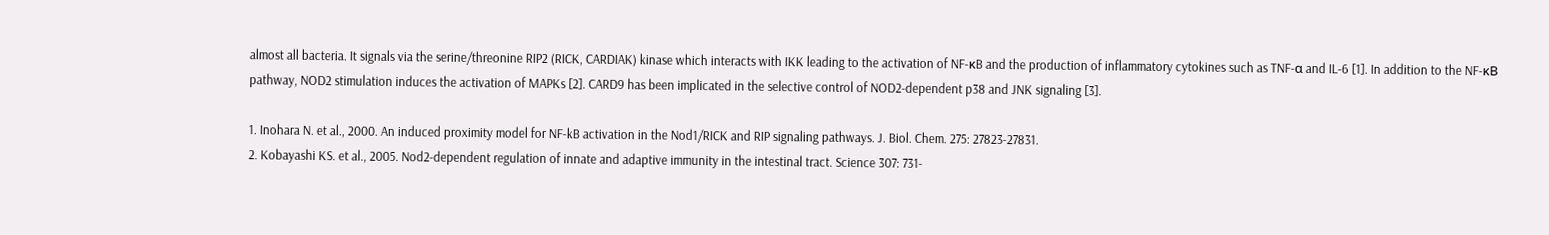almost all bacteria. It signals via the serine/threonine RIP2 (RICK, CARDIAK) kinase which interacts with IKK leading to the activation of NF-κB and the production of inflammatory cytokines such as TNF-α and IL-6 [1]. In addition to the NF-κB pathway, NOD2 stimulation induces the activation of MAPKs [2]. CARD9 has been implicated in the selective control of NOD2-dependent p38 and JNK signaling [3].

1. Inohara N. et al., 2000. An induced proximity model for NF-kB activation in the Nod1/RICK and RIP signaling pathways. J. Biol. Chem. 275: 27823-27831.
2. Kobayashi KS. et al., 2005. Nod2-dependent regulation of innate and adaptive immunity in the intestinal tract. Science 307: 731-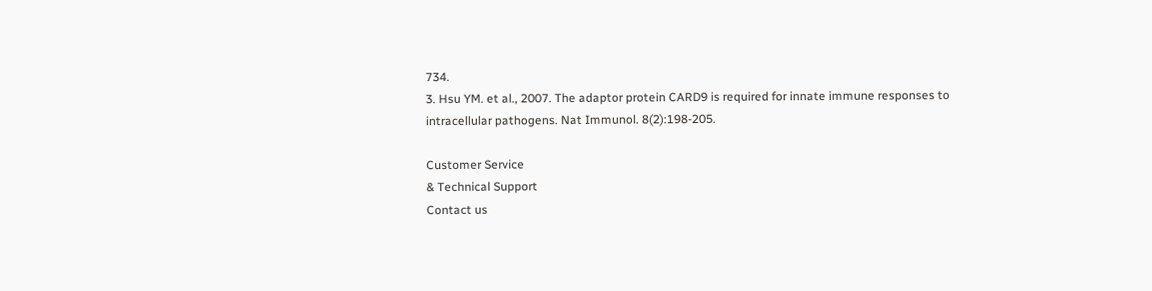734.
3. Hsu YM. et al., 2007. The adaptor protein CARD9 is required for innate immune responses to intracellular pathogens. Nat Immunol. 8(2):198-205.

Customer Service
& Technical Support
Contact us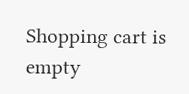Shopping cart is empty